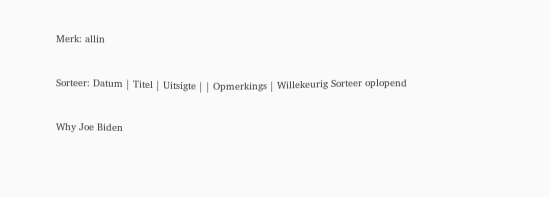Merk: allin

Sorteer: Datum | Titel | Uitsigte | | Opmerkings | Willekeurig Sorteer oplopend

Why Joe Biden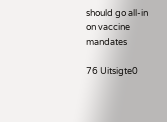should go all-in on vaccine mandates

76 Uitsigte0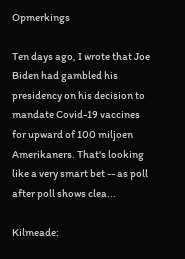Opmerkings

Ten days ago, I wrote that Joe Biden had gambled his presidency on his decision to mandate Covid-19 vaccines for upward of 100 miljoen Amerikaners. That's looking like a very smart bet -- as poll after poll shows clea...

Kilmeade: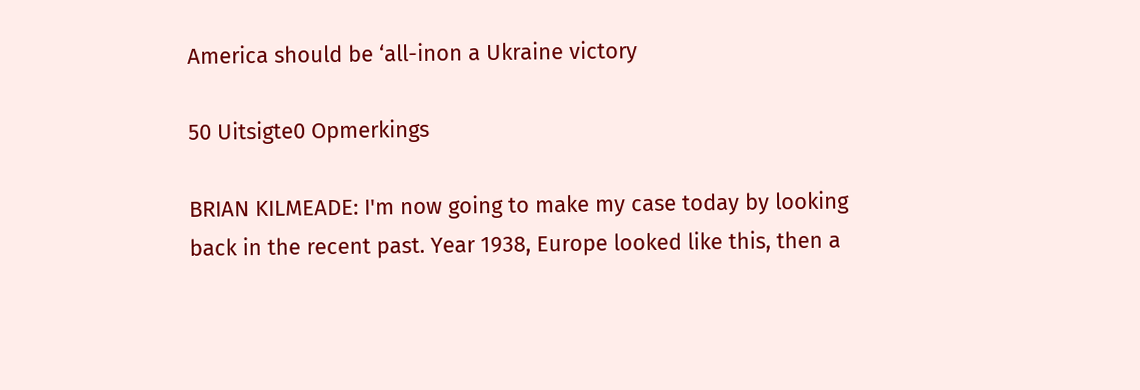America should be ‘all-inon a Ukraine victory

50 Uitsigte0 Opmerkings

BRIAN KILMEADE: I'm now going to make my case today by looking back in the recent past. Year 1938, Europe looked like this, then a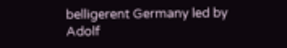belligerent Germany led by Adolf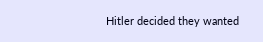Hitler decided they wanted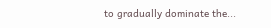to gradually dominate the...